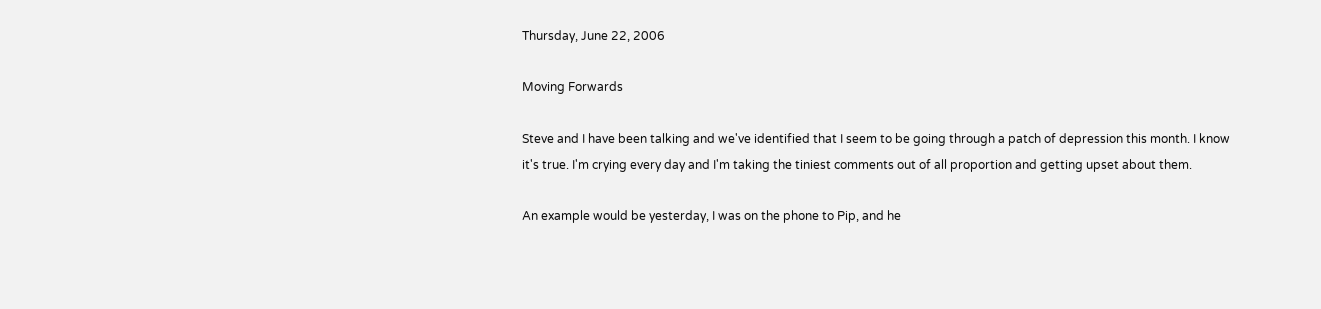Thursday, June 22, 2006

Moving Forwards

Steve and I have been talking and we've identified that I seem to be going through a patch of depression this month. I know it's true. I'm crying every day and I'm taking the tiniest comments out of all proportion and getting upset about them.

An example would be yesterday, I was on the phone to Pip, and he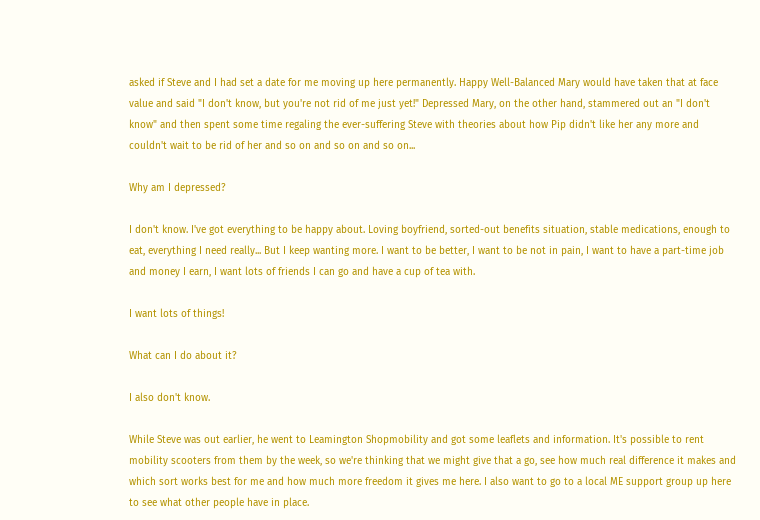asked if Steve and I had set a date for me moving up here permanently. Happy Well-Balanced Mary would have taken that at face value and said "I don't know, but you're not rid of me just yet!" Depressed Mary, on the other hand, stammered out an "I don't know" and then spent some time regaling the ever-suffering Steve with theories about how Pip didn't like her any more and couldn't wait to be rid of her and so on and so on and so on...

Why am I depressed?

I don't know. I've got everything to be happy about. Loving boyfriend, sorted-out benefits situation, stable medications, enough to eat, everything I need really... But I keep wanting more. I want to be better, I want to be not in pain, I want to have a part-time job and money I earn, I want lots of friends I can go and have a cup of tea with.

I want lots of things!

What can I do about it?

I also don't know.

While Steve was out earlier, he went to Leamington Shopmobility and got some leaflets and information. It's possible to rent mobility scooters from them by the week, so we're thinking that we might give that a go, see how much real difference it makes and which sort works best for me and how much more freedom it gives me here. I also want to go to a local ME support group up here to see what other people have in place.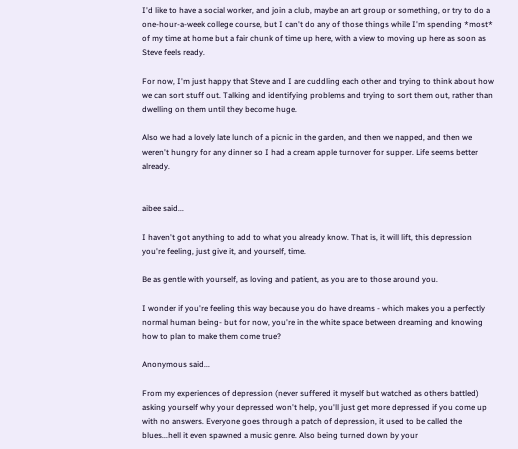I'd like to have a social worker, and join a club, maybe an art group or something, or try to do a one-hour-a-week college course, but I can't do any of those things while I'm spending *most* of my time at home but a fair chunk of time up here, with a view to moving up here as soon as Steve feels ready.

For now, I'm just happy that Steve and I are cuddling each other and trying to think about how we can sort stuff out. Talking and identifying problems and trying to sort them out, rather than dwelling on them until they become huge.

Also we had a lovely late lunch of a picnic in the garden, and then we napped, and then we weren't hungry for any dinner so I had a cream apple turnover for supper. Life seems better already.


aibee said...

I haven't got anything to add to what you already know. That is, it will lift, this depression you're feeling, just give it, and yourself, time.

Be as gentle with yourself, as loving and patient, as you are to those around you.

I wonder if you're feeling this way because you do have dreams - which makes you a perfectly normal human being- but for now, you're in the white space between dreaming and knowing how to plan to make them come true?

Anonymous said...

From my experiences of depression (never suffered it myself but watched as others battled) asking yourself why your depressed won't help, you'll just get more depressed if you come up with no answers. Everyone goes through a patch of depression, it used to be called the blues...hell it even spawned a music genre. Also being turned down by your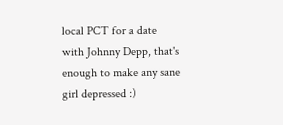local PCT for a date with Johnny Depp, that's enough to make any sane girl depressed :)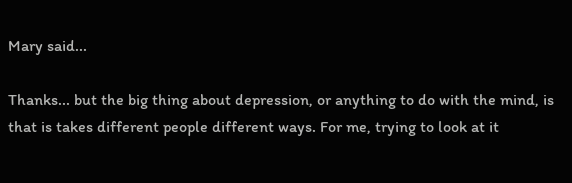Mary said...

Thanks... but the big thing about depression, or anything to do with the mind, is that is takes different people different ways. For me, trying to look at it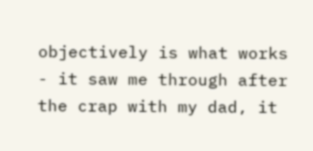objectively is what works - it saw me through after the crap with my dad, it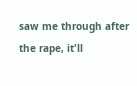saw me through after the rape, it'll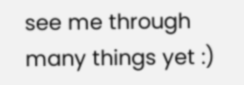see me through many things yet :)